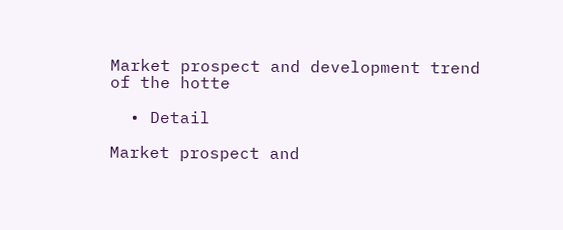Market prospect and development trend of the hotte

  • Detail

Market prospect and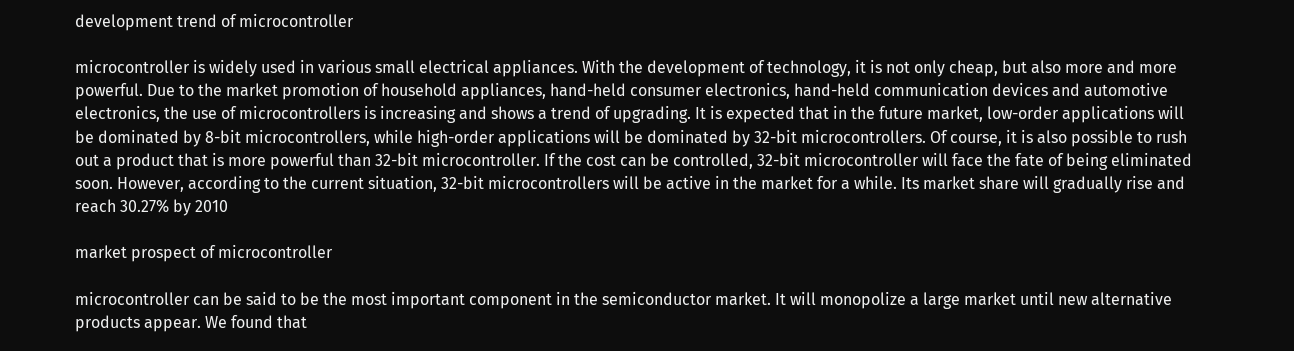development trend of microcontroller

microcontroller is widely used in various small electrical appliances. With the development of technology, it is not only cheap, but also more and more powerful. Due to the market promotion of household appliances, hand-held consumer electronics, hand-held communication devices and automotive electronics, the use of microcontrollers is increasing and shows a trend of upgrading. It is expected that in the future market, low-order applications will be dominated by 8-bit microcontrollers, while high-order applications will be dominated by 32-bit microcontrollers. Of course, it is also possible to rush out a product that is more powerful than 32-bit microcontroller. If the cost can be controlled, 32-bit microcontroller will face the fate of being eliminated soon. However, according to the current situation, 32-bit microcontrollers will be active in the market for a while. Its market share will gradually rise and reach 30.27% by 2010

market prospect of microcontroller

microcontroller can be said to be the most important component in the semiconductor market. It will monopolize a large market until new alternative products appear. We found that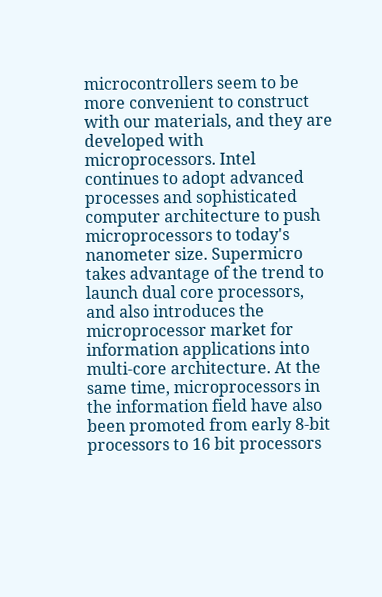microcontrollers seem to be more convenient to construct with our materials, and they are developed with microprocessors. Intel continues to adopt advanced processes and sophisticated computer architecture to push microprocessors to today's nanometer size. Supermicro takes advantage of the trend to launch dual core processors, and also introduces the microprocessor market for information applications into multi-core architecture. At the same time, microprocessors in the information field have also been promoted from early 8-bit processors to 16 bit processors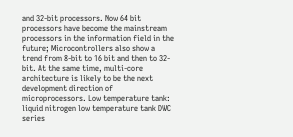and 32-bit processors. Now 64 bit processors have become the mainstream processors in the information field in the future; Microcontrollers also show a trend from 8-bit to 16 bit and then to 32-bit. At the same time, multi-core architecture is likely to be the next development direction of microprocessors. Low temperature tank: liquid nitrogen low temperature tank DWC series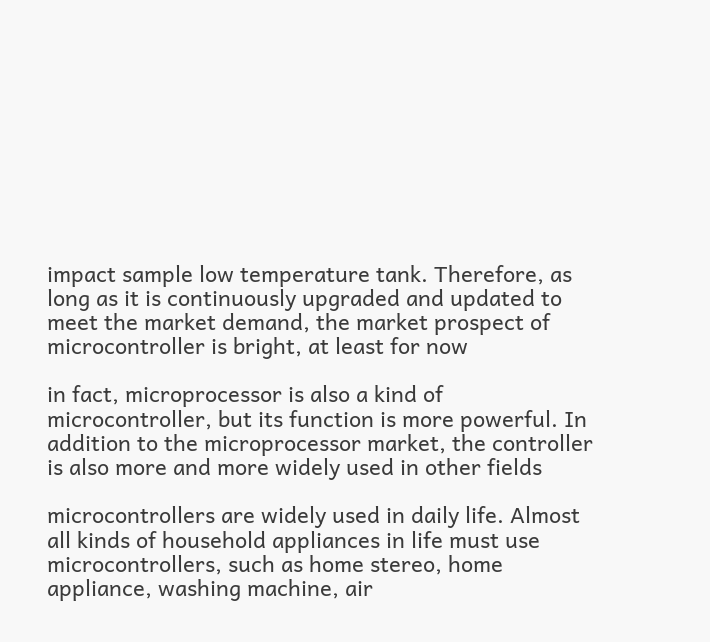impact sample low temperature tank. Therefore, as long as it is continuously upgraded and updated to meet the market demand, the market prospect of microcontroller is bright, at least for now

in fact, microprocessor is also a kind of microcontroller, but its function is more powerful. In addition to the microprocessor market, the controller is also more and more widely used in other fields

microcontrollers are widely used in daily life. Almost all kinds of household appliances in life must use microcontrollers, such as home stereo, home appliance, washing machine, air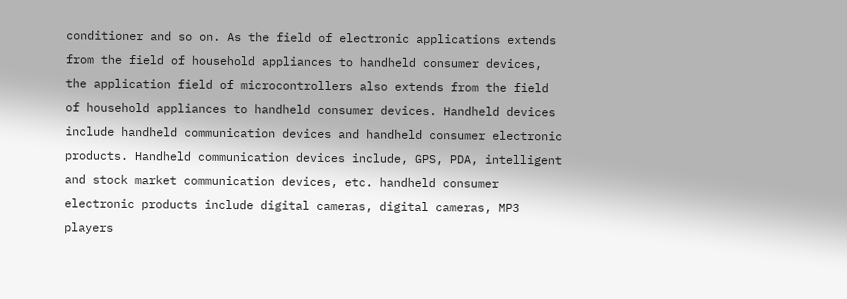conditioner and so on. As the field of electronic applications extends from the field of household appliances to handheld consumer devices, the application field of microcontrollers also extends from the field of household appliances to handheld consumer devices. Handheld devices include handheld communication devices and handheld consumer electronic products. Handheld communication devices include, GPS, PDA, intelligent and stock market communication devices, etc. handheld consumer electronic products include digital cameras, digital cameras, MP3 players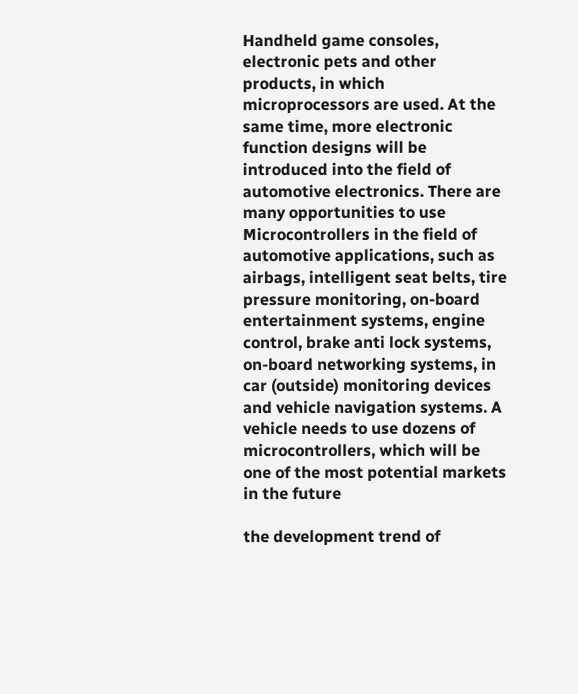Handheld game consoles, electronic pets and other products, in which microprocessors are used. At the same time, more electronic function designs will be introduced into the field of automotive electronics. There are many opportunities to use Microcontrollers in the field of automotive applications, such as airbags, intelligent seat belts, tire pressure monitoring, on-board entertainment systems, engine control, brake anti lock systems, on-board networking systems, in car (outside) monitoring devices and vehicle navigation systems. A vehicle needs to use dozens of microcontrollers, which will be one of the most potential markets in the future

the development trend of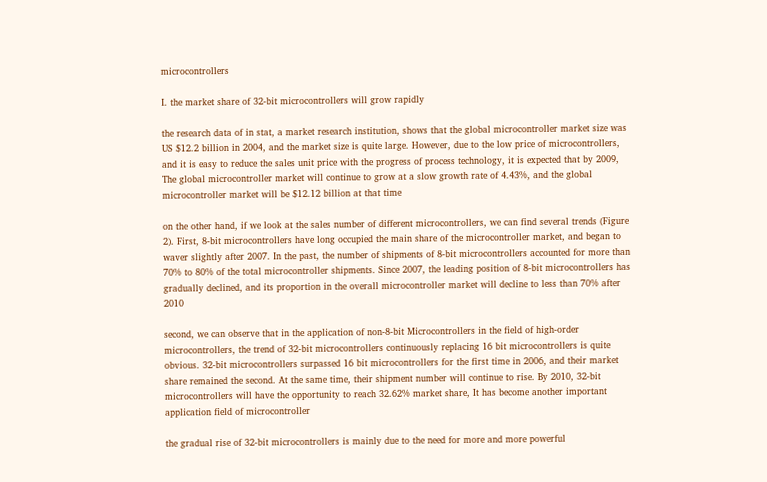microcontrollers

I. the market share of 32-bit microcontrollers will grow rapidly

the research data of in stat, a market research institution, shows that the global microcontroller market size was US $12.2 billion in 2004, and the market size is quite large. However, due to the low price of microcontrollers, and it is easy to reduce the sales unit price with the progress of process technology, it is expected that by 2009, The global microcontroller market will continue to grow at a slow growth rate of 4.43%, and the global microcontroller market will be $12.12 billion at that time

on the other hand, if we look at the sales number of different microcontrollers, we can find several trends (Figure 2). First, 8-bit microcontrollers have long occupied the main share of the microcontroller market, and began to waver slightly after 2007. In the past, the number of shipments of 8-bit microcontrollers accounted for more than 70% to 80% of the total microcontroller shipments. Since 2007, the leading position of 8-bit microcontrollers has gradually declined, and its proportion in the overall microcontroller market will decline to less than 70% after 2010

second, we can observe that in the application of non-8-bit Microcontrollers in the field of high-order microcontrollers, the trend of 32-bit microcontrollers continuously replacing 16 bit microcontrollers is quite obvious. 32-bit microcontrollers surpassed 16 bit microcontrollers for the first time in 2006, and their market share remained the second. At the same time, their shipment number will continue to rise. By 2010, 32-bit microcontrollers will have the opportunity to reach 32.62% market share, It has become another important application field of microcontroller

the gradual rise of 32-bit microcontrollers is mainly due to the need for more and more powerful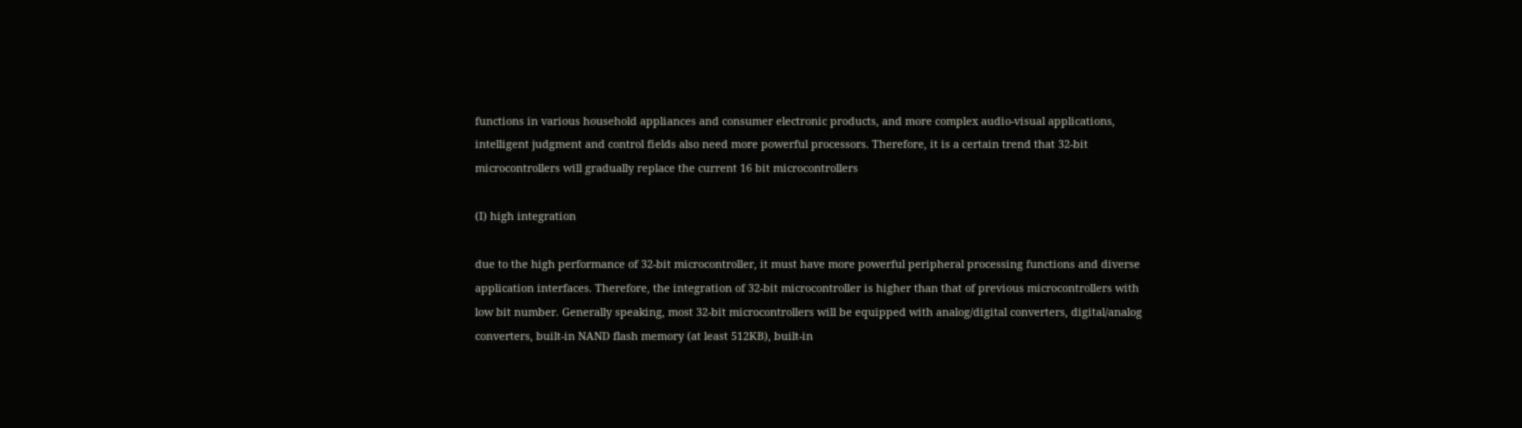functions in various household appliances and consumer electronic products, and more complex audio-visual applications, intelligent judgment and control fields also need more powerful processors. Therefore, it is a certain trend that 32-bit microcontrollers will gradually replace the current 16 bit microcontrollers

(I) high integration

due to the high performance of 32-bit microcontroller, it must have more powerful peripheral processing functions and diverse application interfaces. Therefore, the integration of 32-bit microcontroller is higher than that of previous microcontrollers with low bit number. Generally speaking, most 32-bit microcontrollers will be equipped with analog/digital converters, digital/analog converters, built-in NAND flash memory (at least 512KB), built-in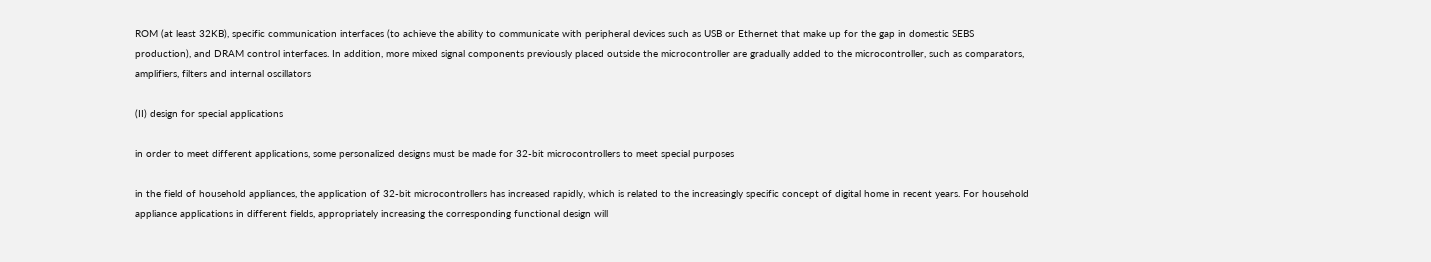ROM (at least 32KB), specific communication interfaces (to achieve the ability to communicate with peripheral devices such as USB or Ethernet that make up for the gap in domestic SEBS production), and DRAM control interfaces. In addition, more mixed signal components previously placed outside the microcontroller are gradually added to the microcontroller, such as comparators, amplifiers, filters and internal oscillators

(II) design for special applications

in order to meet different applications, some personalized designs must be made for 32-bit microcontrollers to meet special purposes

in the field of household appliances, the application of 32-bit microcontrollers has increased rapidly, which is related to the increasingly specific concept of digital home in recent years. For household appliance applications in different fields, appropriately increasing the corresponding functional design will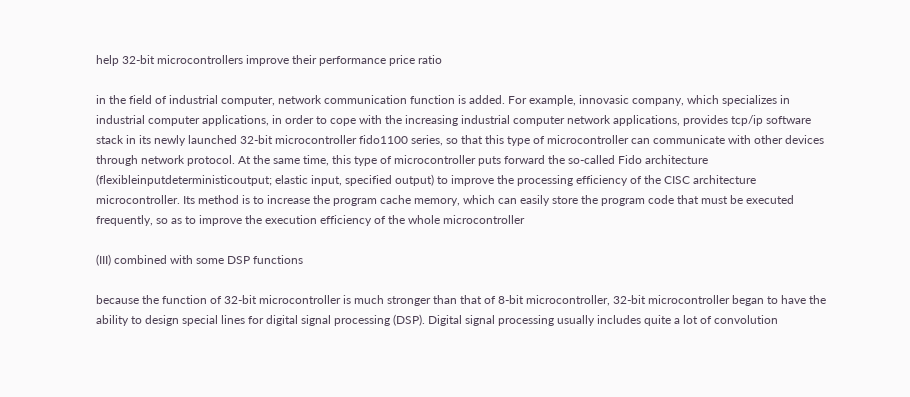help 32-bit microcontrollers improve their performance price ratio

in the field of industrial computer, network communication function is added. For example, innovasic company, which specializes in industrial computer applications, in order to cope with the increasing industrial computer network applications, provides tcp/ip software stack in its newly launched 32-bit microcontroller fido1100 series, so that this type of microcontroller can communicate with other devices through network protocol. At the same time, this type of microcontroller puts forward the so-called Fido architecture (flexibleinputdeterministicoutput; elastic input, specified output) to improve the processing efficiency of the CISC architecture microcontroller. Its method is to increase the program cache memory, which can easily store the program code that must be executed frequently, so as to improve the execution efficiency of the whole microcontroller

(III) combined with some DSP functions

because the function of 32-bit microcontroller is much stronger than that of 8-bit microcontroller, 32-bit microcontroller began to have the ability to design special lines for digital signal processing (DSP). Digital signal processing usually includes quite a lot of convolution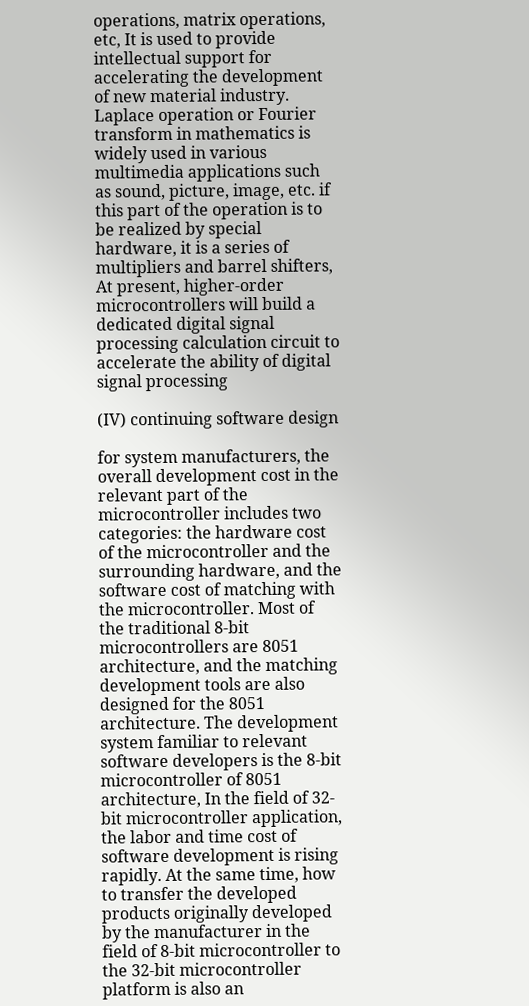operations, matrix operations, etc, It is used to provide intellectual support for accelerating the development of new material industry. Laplace operation or Fourier transform in mathematics is widely used in various multimedia applications such as sound, picture, image, etc. if this part of the operation is to be realized by special hardware, it is a series of multipliers and barrel shifters, At present, higher-order microcontrollers will build a dedicated digital signal processing calculation circuit to accelerate the ability of digital signal processing

(IV) continuing software design

for system manufacturers, the overall development cost in the relevant part of the microcontroller includes two categories: the hardware cost of the microcontroller and the surrounding hardware, and the software cost of matching with the microcontroller. Most of the traditional 8-bit microcontrollers are 8051 architecture, and the matching development tools are also designed for the 8051 architecture. The development system familiar to relevant software developers is the 8-bit microcontroller of 8051 architecture, In the field of 32-bit microcontroller application, the labor and time cost of software development is rising rapidly. At the same time, how to transfer the developed products originally developed by the manufacturer in the field of 8-bit microcontroller to the 32-bit microcontroller platform is also an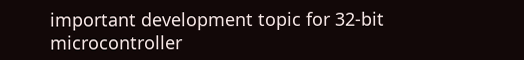important development topic for 32-bit microcontroller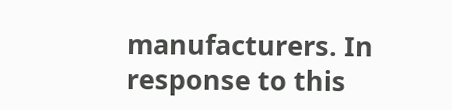manufacturers. In response to this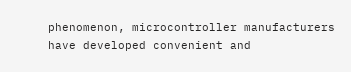phenomenon, microcontroller manufacturers have developed convenient and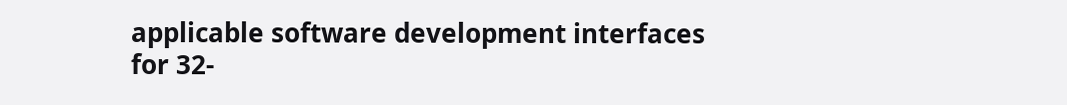applicable software development interfaces for 32-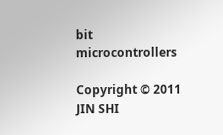bit microcontrollers

Copyright © 2011 JIN SHI